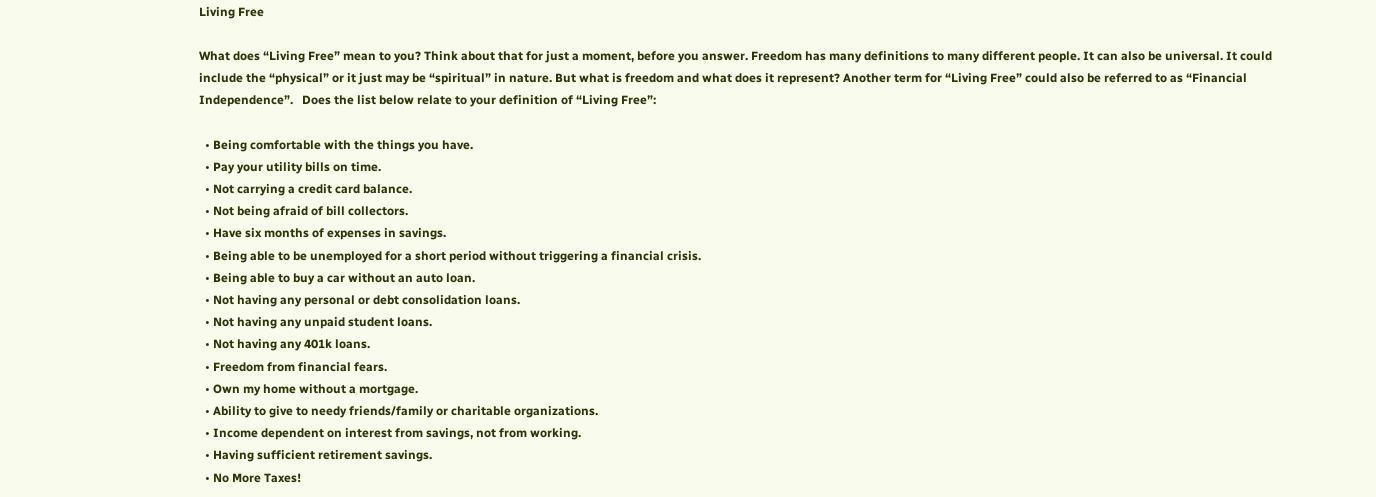Living Free

What does “Living Free” mean to you? Think about that for just a moment, before you answer. Freedom has many definitions to many different people. It can also be universal. It could include the “physical” or it just may be “spiritual” in nature. But what is freedom and what does it represent? Another term for “Living Free” could also be referred to as “Financial Independence”.   Does the list below relate to your definition of “Living Free”:

  • Being comfortable with the things you have.
  • Pay your utility bills on time.
  • Not carrying a credit card balance.
  • Not being afraid of bill collectors.
  • Have six months of expenses in savings.
  • Being able to be unemployed for a short period without triggering a financial crisis.
  • Being able to buy a car without an auto loan.
  • Not having any personal or debt consolidation loans.
  • Not having any unpaid student loans.
  • Not having any 401k loans.
  • Freedom from financial fears.
  • Own my home without a mortgage.
  • Ability to give to needy friends/family or charitable organizations.
  • Income dependent on interest from savings, not from working.
  • Having sufficient retirement savings.
  • No More Taxes!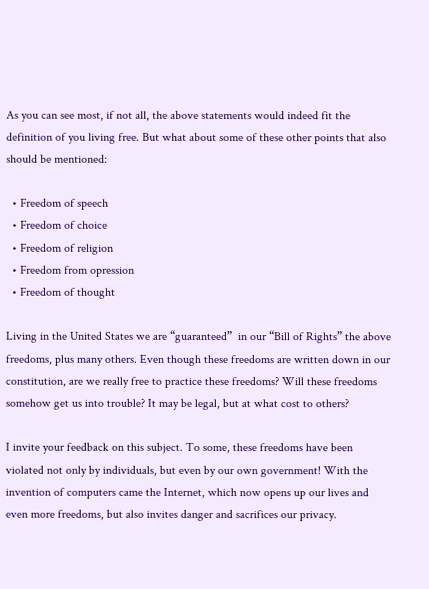As you can see most, if not all, the above statements would indeed fit the definition of you living free. But what about some of these other points that also should be mentioned:

  • Freedom of speech
  • Freedom of choice
  • Freedom of religion
  • Freedom from opression
  • Freedom of thought

Living in the United States we are “guaranteed”  in our “Bill of Rights” the above freedoms, plus many others. Even though these freedoms are written down in our constitution, are we really free to practice these freedoms? Will these freedoms somehow get us into trouble? It may be legal, but at what cost to others?

I invite your feedback on this subject. To some, these freedoms have been violated not only by individuals, but even by our own government! With the invention of computers came the Internet, which now opens up our lives and even more freedoms, but also invites danger and sacrifices our privacy.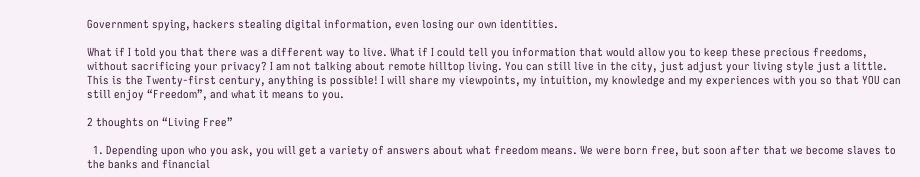Government spying, hackers stealing digital information, even losing our own identities.

What if I told you that there was a different way to live. What if I could tell you information that would allow you to keep these precious freedoms, without sacrificing your privacy? I am not talking about remote hilltop living. You can still live in the city, just adjust your living style just a little. This is the Twenty-first century, anything is possible! I will share my viewpoints, my intuition, my knowledge and my experiences with you so that YOU can still enjoy “Freedom”, and what it means to you.

2 thoughts on “Living Free”

  1. Depending upon who you ask, you will get a variety of answers about what freedom means. We were born free, but soon after that we become slaves to the banks and financial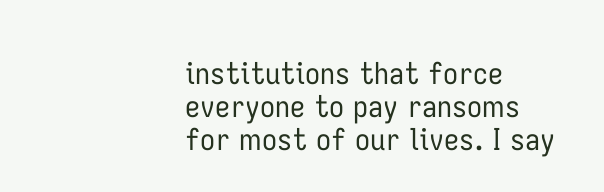institutions that force everyone to pay ransoms for most of our lives. I say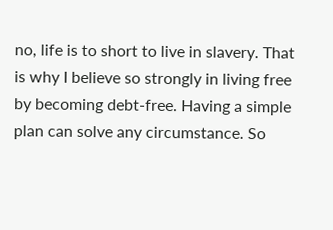no, life is to short to live in slavery. That is why I believe so strongly in living free by becoming debt-free. Having a simple plan can solve any circumstance. So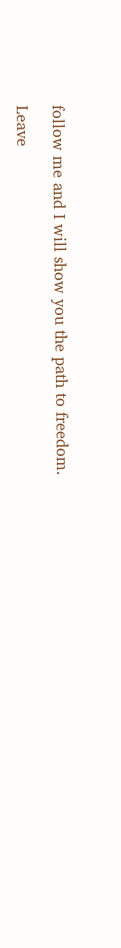follow me and I will show you the path to freedom.

Leave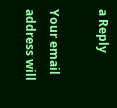a Reply

Your email address will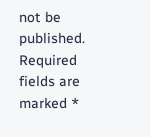not be published. Required fields are marked *